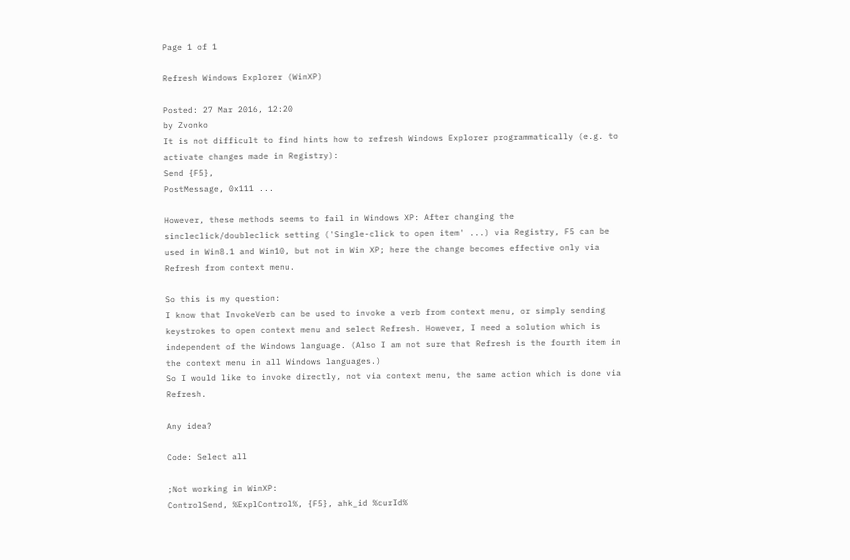Page 1 of 1

Refresh Windows Explorer (WinXP)

Posted: 27 Mar 2016, 12:20
by Zvonko
It is not difficult to find hints how to refresh Windows Explorer programmatically (e.g. to activate changes made in Registry):
Send {F5},
PostMessage, 0x111 ...

However, these methods seems to fail in Windows XP: After changing the sincleclick/doubleclick setting ('Single-click to open item' ...) via Registry, F5 can be used in Win8.1 and Win10, but not in Win XP; here the change becomes effective only via Refresh from context menu.

So this is my question:
I know that InvokeVerb can be used to invoke a verb from context menu, or simply sending keystrokes to open context menu and select Refresh. However, I need a solution which is independent of the Windows language. (Also I am not sure that Refresh is the fourth item in the context menu in all Windows languages.)
So I would like to invoke directly, not via context menu, the same action which is done via Refresh.

Any idea?

Code: Select all

;Not working in WinXP:
ControlSend, %ExplControl%, {F5}, ahk_id %curId%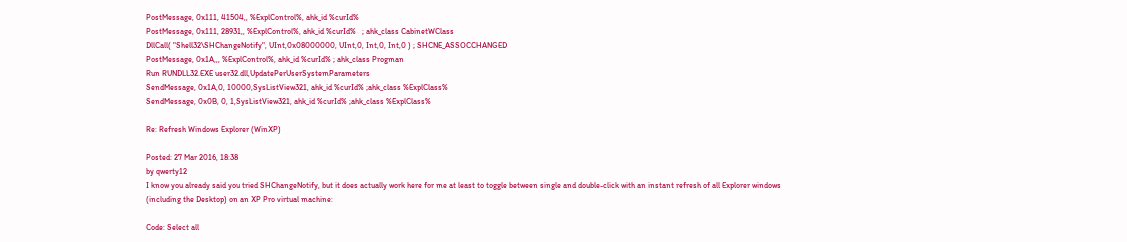PostMessage, 0x111, 41504,, %ExplControl%, ahk_id %curId%
PostMessage, 0x111, 28931,, %ExplControl%, ahk_id %curId%   ; ahk_class CabinetWClass
DllCall( "Shell32\SHChangeNotify", UInt,0x08000000, UInt,0, Int,0, Int,0 ) ; SHCNE_ASSOCCHANGED
PostMessage, 0x1A,,, %ExplControl%, ahk_id %curId% ; ahk_class Progman
Run RUNDLL32.EXE user32.dll,UpdatePerUserSystemParameters
SendMessage, 0x1A,0, 10000,SysListView321, ahk_id %curId% ;ahk_class %ExplClass%
SendMessage, 0x0B, 0, 1,SysListView321, ahk_id %curId% ;ahk_class %ExplClass%

Re: Refresh Windows Explorer (WinXP)

Posted: 27 Mar 2016, 18:38
by qwerty12
I know you already said you tried SHChangeNotify, but it does actually work here for me at least to toggle between single and double-click with an instant refresh of all Explorer windows (including the Desktop) on an XP Pro virtual machine:

Code: Select all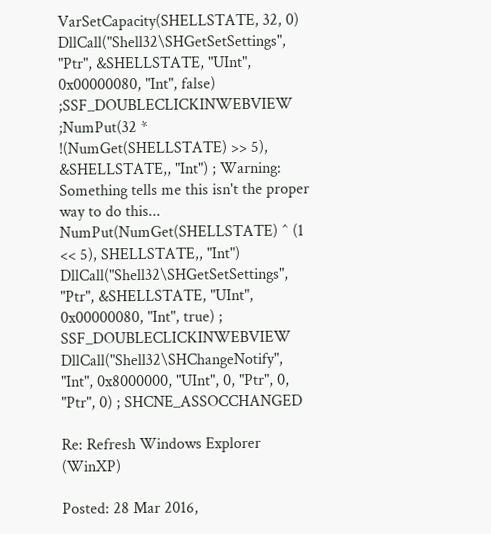VarSetCapacity(SHELLSTATE, 32, 0)
DllCall("Shell32\SHGetSetSettings", "Ptr", &SHELLSTATE, "UInt", 0x00000080, "Int", false) ;SSF_DOUBLECLICKINWEBVIEW
;NumPut(32 * !(NumGet(SHELLSTATE) >> 5), &SHELLSTATE,, "Int") ; Warning: Something tells me this isn't the proper way to do this...
NumPut(NumGet(SHELLSTATE) ^ (1 << 5), SHELLSTATE,, "Int")
DllCall("Shell32\SHGetSetSettings", "Ptr", &SHELLSTATE, "UInt", 0x00000080, "Int", true) ; SSF_DOUBLECLICKINWEBVIEW
DllCall("Shell32\SHChangeNotify", "Int", 0x8000000, "UInt", 0, "Ptr", 0, "Ptr", 0) ; SHCNE_ASSOCCHANGED

Re: Refresh Windows Explorer (WinXP)

Posted: 28 Mar 2016,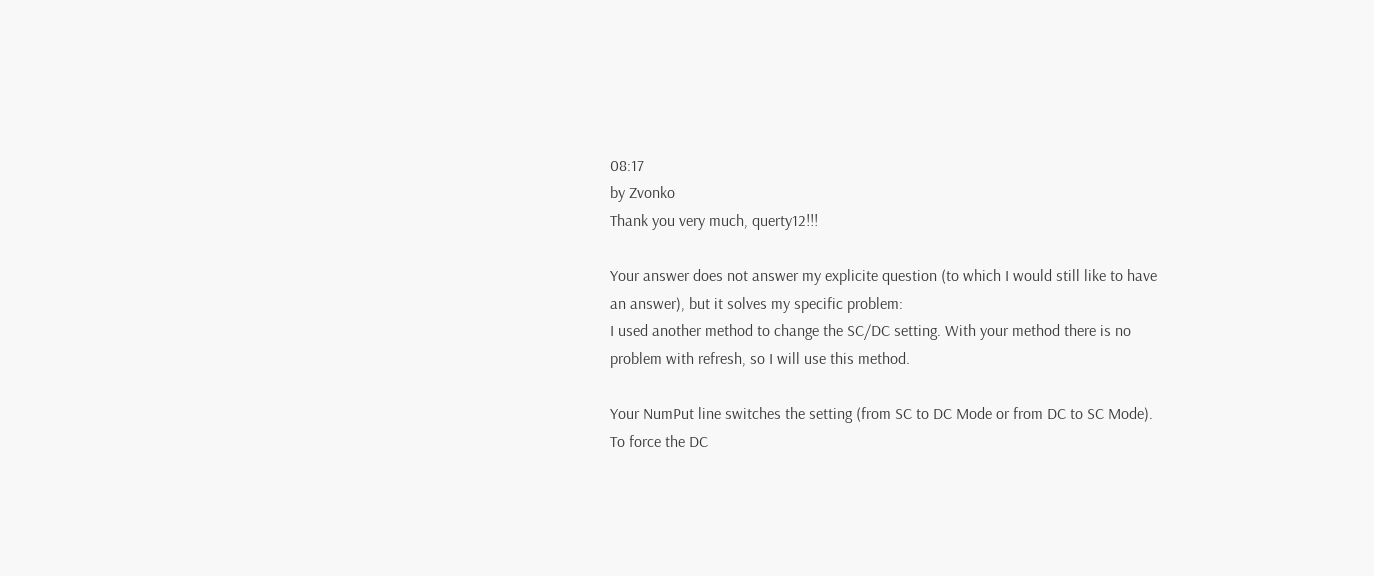08:17
by Zvonko
Thank you very much, querty12!!!

Your answer does not answer my explicite question (to which I would still like to have an answer), but it solves my specific problem:
I used another method to change the SC/DC setting. With your method there is no problem with refresh, so I will use this method.

Your NumPut line switches the setting (from SC to DC Mode or from DC to SC Mode).
To force the DC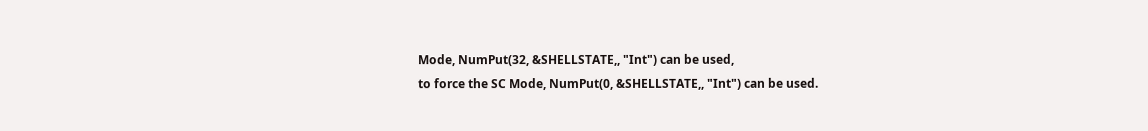Mode, NumPut(32, &SHELLSTATE,, "Int") can be used,
to force the SC Mode, NumPut(0, &SHELLSTATE,, "Int") can be used.